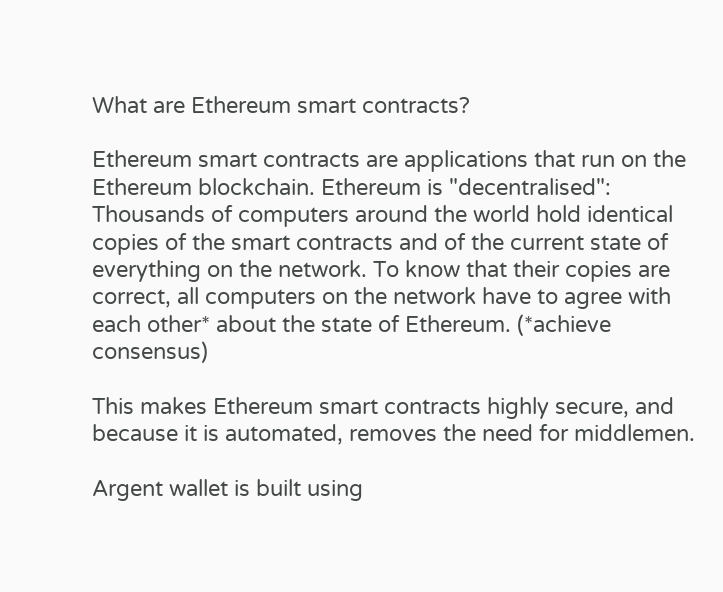What are Ethereum smart contracts?

Ethereum smart contracts are applications that run on the Ethereum blockchain. Ethereum is "decentralised": Thousands of computers around the world hold identical copies of the smart contracts and of the current state of everything on the network. To know that their copies are correct, all computers on the network have to agree with each other* about the state of Ethereum. (*achieve consensus)

This makes Ethereum smart contracts highly secure, and because it is automated, removes the need for middlemen.

Argent wallet is built using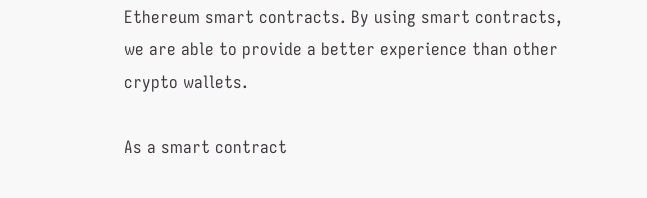Ethereum smart contracts. By using smart contracts, we are able to provide a better experience than other crypto wallets.

As a smart contract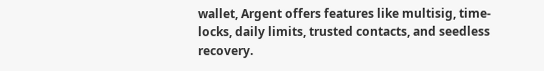wallet, Argent offers features like multisig, time-locks, daily limits, trusted contacts, and seedless recovery.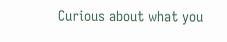Curious about what you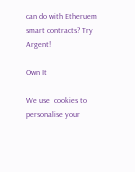can do with Etheruem smart contracts? Try Argent!

Own It

We use  cookies to personalise your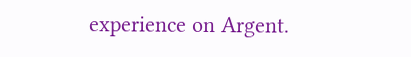experience on Argent.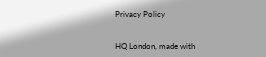Privacy Policy


HQ London, made with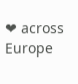❤ across Europe